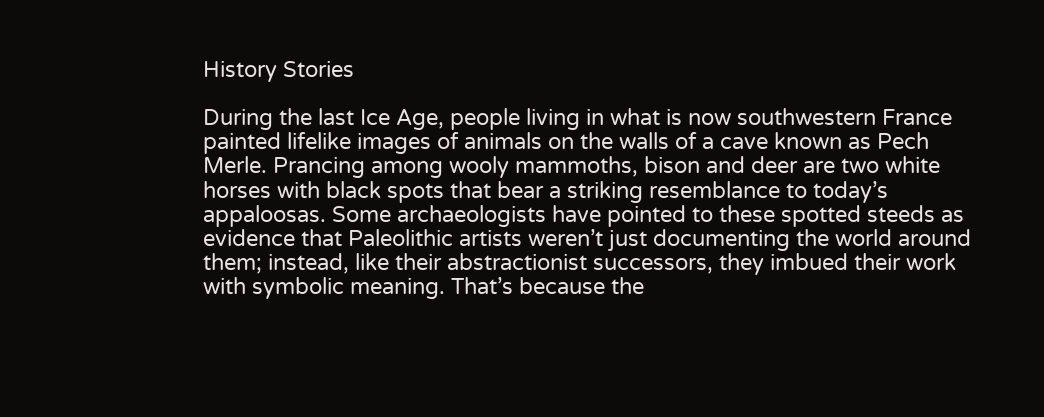History Stories

During the last Ice Age, people living in what is now southwestern France painted lifelike images of animals on the walls of a cave known as Pech Merle. Prancing among wooly mammoths, bison and deer are two white horses with black spots that bear a striking resemblance to today’s appaloosas. Some archaeologists have pointed to these spotted steeds as evidence that Paleolithic artists weren’t just documenting the world around them; instead, like their abstractionist successors, they imbued their work with symbolic meaning. That’s because the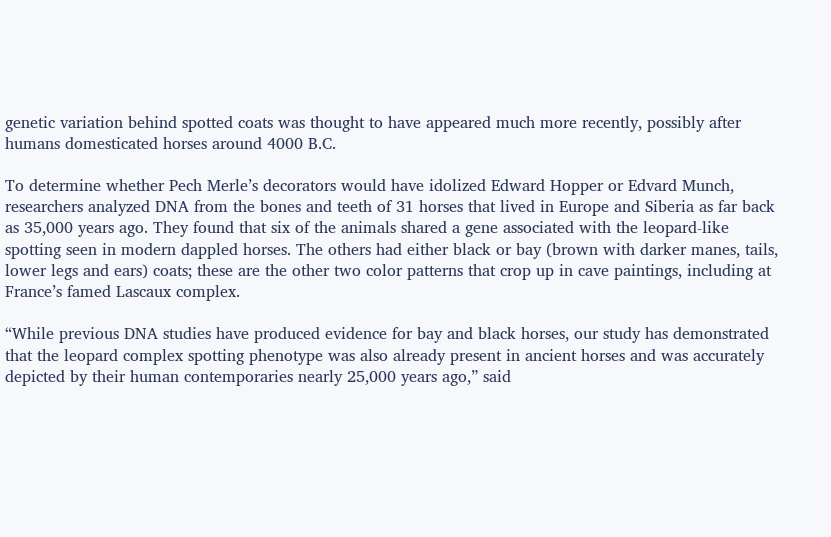genetic variation behind spotted coats was thought to have appeared much more recently, possibly after humans domesticated horses around 4000 B.C.

To determine whether Pech Merle’s decorators would have idolized Edward Hopper or Edvard Munch, researchers analyzed DNA from the bones and teeth of 31 horses that lived in Europe and Siberia as far back as 35,000 years ago. They found that six of the animals shared a gene associated with the leopard-like spotting seen in modern dappled horses. The others had either black or bay (brown with darker manes, tails, lower legs and ears) coats; these are the other two color patterns that crop up in cave paintings, including at France’s famed Lascaux complex.

“While previous DNA studies have produced evidence for bay and black horses, our study has demonstrated that the leopard complex spotting phenotype was also already present in ancient horses and was accurately depicted by their human contemporaries nearly 25,000 years ago,” said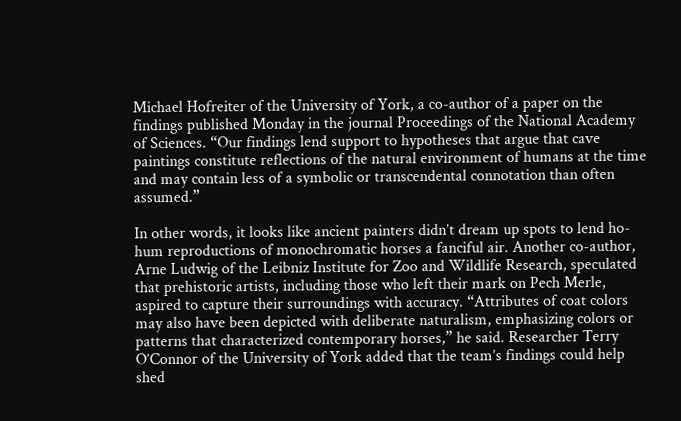Michael Hofreiter of the University of York, a co-author of a paper on the findings published Monday in the journal Proceedings of the National Academy of Sciences. “Our findings lend support to hypotheses that argue that cave paintings constitute reflections of the natural environment of humans at the time and may contain less of a symbolic or transcendental connotation than often assumed.”

In other words, it looks like ancient painters didn’t dream up spots to lend ho-hum reproductions of monochromatic horses a fanciful air. Another co-author, Arne Ludwig of the Leibniz Institute for Zoo and Wildlife Research, speculated that prehistoric artists, including those who left their mark on Pech Merle, aspired to capture their surroundings with accuracy. “Attributes of coat colors may also have been depicted with deliberate naturalism, emphasizing colors or patterns that characterized contemporary horses,” he said. Researcher Terry O’Connor of the University of York added that the team’s findings could help shed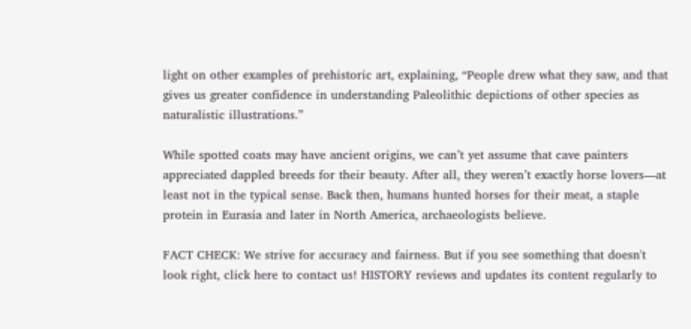light on other examples of prehistoric art, explaining, “People drew what they saw, and that gives us greater confidence in understanding Paleolithic depictions of other species as naturalistic illustrations.”

While spotted coats may have ancient origins, we can’t yet assume that cave painters appreciated dappled breeds for their beauty. After all, they weren’t exactly horse lovers—at least not in the typical sense. Back then, humans hunted horses for their meat, a staple protein in Eurasia and later in North America, archaeologists believe.

FACT CHECK: We strive for accuracy and fairness. But if you see something that doesn't look right, click here to contact us! HISTORY reviews and updates its content regularly to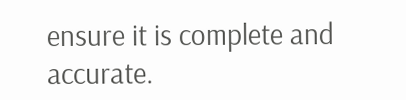ensure it is complete and accurate.